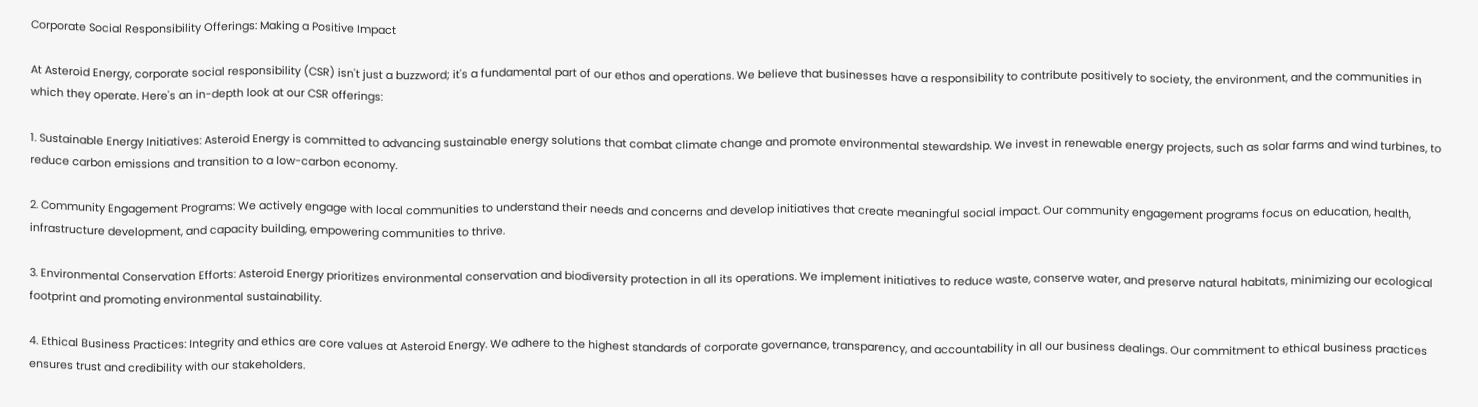Corporate Social Responsibility Offerings: Making a Positive Impact

At Asteroid Energy, corporate social responsibility (CSR) isn't just a buzzword; it's a fundamental part of our ethos and operations. We believe that businesses have a responsibility to contribute positively to society, the environment, and the communities in which they operate. Here's an in-depth look at our CSR offerings:

1. Sustainable Energy Initiatives: Asteroid Energy is committed to advancing sustainable energy solutions that combat climate change and promote environmental stewardship. We invest in renewable energy projects, such as solar farms and wind turbines, to reduce carbon emissions and transition to a low-carbon economy.

2. Community Engagement Programs: We actively engage with local communities to understand their needs and concerns and develop initiatives that create meaningful social impact. Our community engagement programs focus on education, health, infrastructure development, and capacity building, empowering communities to thrive.

3. Environmental Conservation Efforts: Asteroid Energy prioritizes environmental conservation and biodiversity protection in all its operations. We implement initiatives to reduce waste, conserve water, and preserve natural habitats, minimizing our ecological footprint and promoting environmental sustainability.

4. Ethical Business Practices: Integrity and ethics are core values at Asteroid Energy. We adhere to the highest standards of corporate governance, transparency, and accountability in all our business dealings. Our commitment to ethical business practices ensures trust and credibility with our stakeholders.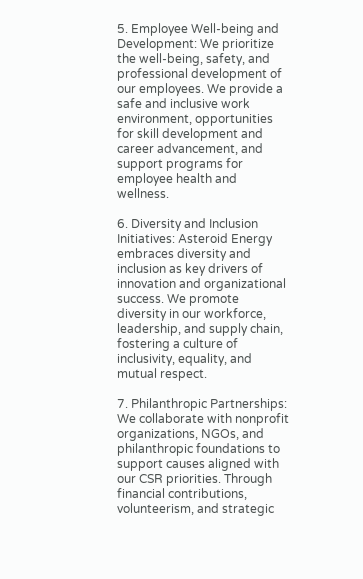5. Employee Well-being and Development: We prioritize the well-being, safety, and professional development of our employees. We provide a safe and inclusive work environment, opportunities for skill development and career advancement, and support programs for employee health and wellness.

6. Diversity and Inclusion Initiatives: Asteroid Energy embraces diversity and inclusion as key drivers of innovation and organizational success. We promote diversity in our workforce, leadership, and supply chain, fostering a culture of inclusivity, equality, and mutual respect.

7. Philanthropic Partnerships: We collaborate with nonprofit organizations, NGOs, and philanthropic foundations to support causes aligned with our CSR priorities. Through financial contributions, volunteerism, and strategic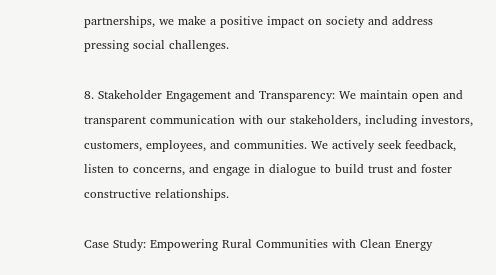partnerships, we make a positive impact on society and address pressing social challenges.

8. Stakeholder Engagement and Transparency: We maintain open and transparent communication with our stakeholders, including investors, customers, employees, and communities. We actively seek feedback, listen to concerns, and engage in dialogue to build trust and foster constructive relationships.

Case Study: Empowering Rural Communities with Clean Energy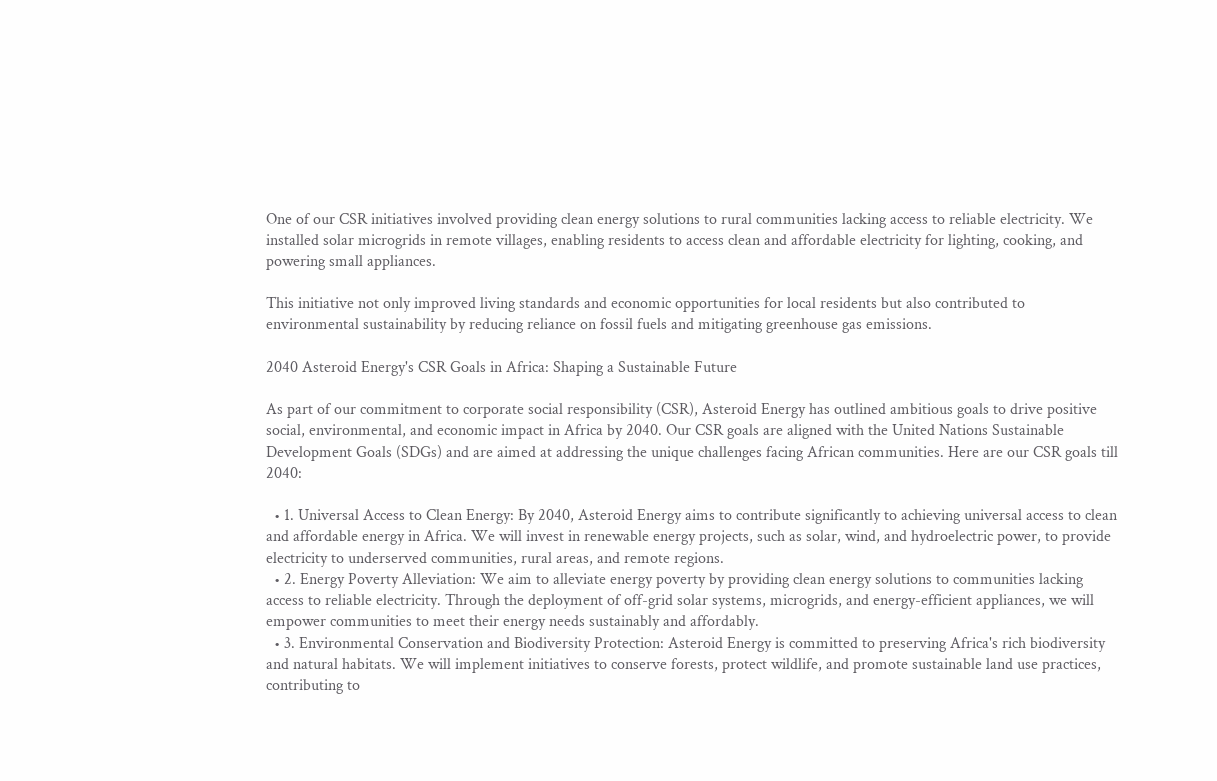One of our CSR initiatives involved providing clean energy solutions to rural communities lacking access to reliable electricity. We installed solar microgrids in remote villages, enabling residents to access clean and affordable electricity for lighting, cooking, and powering small appliances.

This initiative not only improved living standards and economic opportunities for local residents but also contributed to environmental sustainability by reducing reliance on fossil fuels and mitigating greenhouse gas emissions.

2040 Asteroid Energy's CSR Goals in Africa: Shaping a Sustainable Future

As part of our commitment to corporate social responsibility (CSR), Asteroid Energy has outlined ambitious goals to drive positive social, environmental, and economic impact in Africa by 2040. Our CSR goals are aligned with the United Nations Sustainable Development Goals (SDGs) and are aimed at addressing the unique challenges facing African communities. Here are our CSR goals till 2040:

  • 1. Universal Access to Clean Energy: By 2040, Asteroid Energy aims to contribute significantly to achieving universal access to clean and affordable energy in Africa. We will invest in renewable energy projects, such as solar, wind, and hydroelectric power, to provide electricity to underserved communities, rural areas, and remote regions.
  • 2. Energy Poverty Alleviation: We aim to alleviate energy poverty by providing clean energy solutions to communities lacking access to reliable electricity. Through the deployment of off-grid solar systems, microgrids, and energy-efficient appliances, we will empower communities to meet their energy needs sustainably and affordably.
  • 3. Environmental Conservation and Biodiversity Protection: Asteroid Energy is committed to preserving Africa's rich biodiversity and natural habitats. We will implement initiatives to conserve forests, protect wildlife, and promote sustainable land use practices, contributing to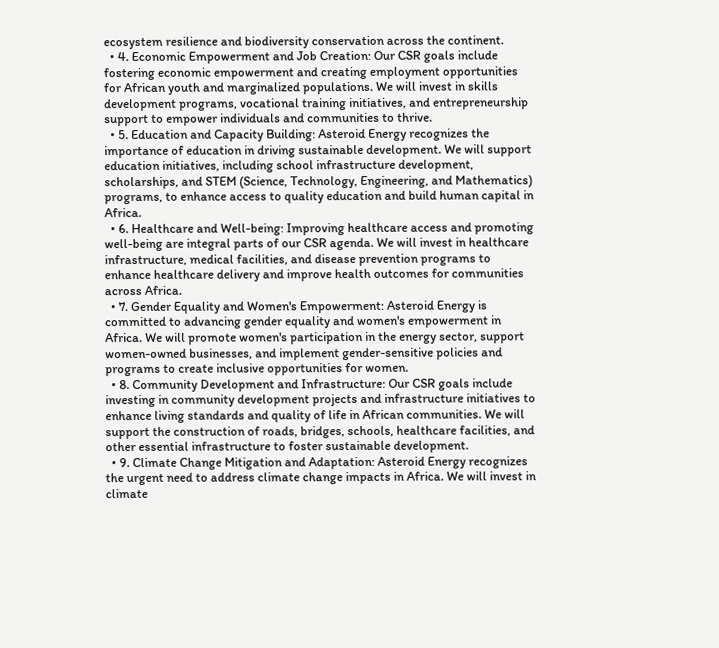ecosystem resilience and biodiversity conservation across the continent.
  • 4. Economic Empowerment and Job Creation: Our CSR goals include fostering economic empowerment and creating employment opportunities for African youth and marginalized populations. We will invest in skills development programs, vocational training initiatives, and entrepreneurship support to empower individuals and communities to thrive.
  • 5. Education and Capacity Building: Asteroid Energy recognizes the importance of education in driving sustainable development. We will support education initiatives, including school infrastructure development, scholarships, and STEM (Science, Technology, Engineering, and Mathematics) programs, to enhance access to quality education and build human capital in Africa.
  • 6. Healthcare and Well-being: Improving healthcare access and promoting well-being are integral parts of our CSR agenda. We will invest in healthcare infrastructure, medical facilities, and disease prevention programs to enhance healthcare delivery and improve health outcomes for communities across Africa.
  • 7. Gender Equality and Women's Empowerment: Asteroid Energy is committed to advancing gender equality and women's empowerment in Africa. We will promote women's participation in the energy sector, support women-owned businesses, and implement gender-sensitive policies and programs to create inclusive opportunities for women.
  • 8. Community Development and Infrastructure: Our CSR goals include investing in community development projects and infrastructure initiatives to enhance living standards and quality of life in African communities. We will support the construction of roads, bridges, schools, healthcare facilities, and other essential infrastructure to foster sustainable development.
  • 9. Climate Change Mitigation and Adaptation: Asteroid Energy recognizes the urgent need to address climate change impacts in Africa. We will invest in climate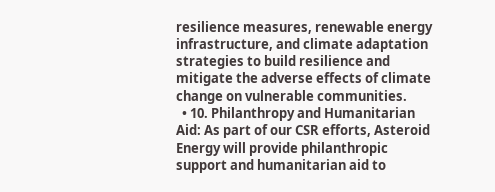resilience measures, renewable energy infrastructure, and climate adaptation strategies to build resilience and mitigate the adverse effects of climate change on vulnerable communities.
  • 10. Philanthropy and Humanitarian Aid: As part of our CSR efforts, Asteroid Energy will provide philanthropic support and humanitarian aid to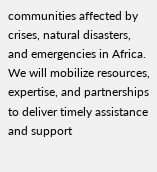communities affected by crises, natural disasters, and emergencies in Africa. We will mobilize resources, expertise, and partnerships to deliver timely assistance and support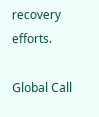recovery efforts.

Global Call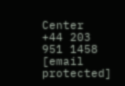Center
+44 203 951 1458
[email protected]